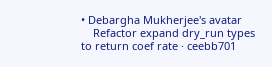• Debargha Mukherjee's avatar
    Refactor expand dry_run types to return coef rate · ceebb701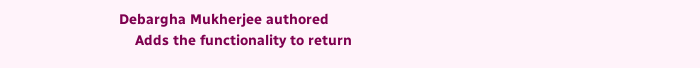Debargha Mukherjee authored
    Adds the functionality to return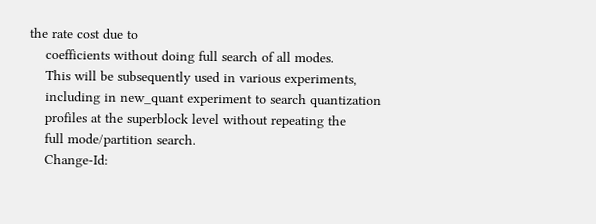the rate cost due to
    coefficients without doing full search of all modes.
    This will be subsequently used in various experiments,
    including in new_quant experiment to search quantization
    profiles at the superblock level without repeating the
    full mode/partition search.
    Change-Id: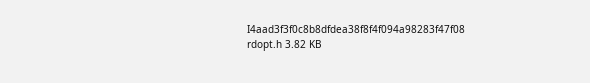I4aad3f3f0c8b8dfdea38f8f4f094a98283f47f08
rdopt.h 3.82 KB